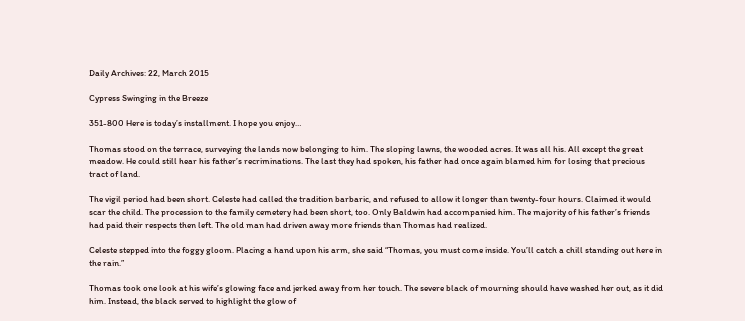Daily Archives: 22, March 2015

Cypress Swinging in the Breeze

351-800 Here is today’s installment. I hope you enjoy…

Thomas stood on the terrace, surveying the lands now belonging to him. The sloping lawns, the wooded acres. It was all his. All except the great meadow. He could still hear his father’s recriminations. The last they had spoken, his father had once again blamed him for losing that precious tract of land.

The vigil period had been short. Celeste had called the tradition barbaric, and refused to allow it longer than twenty-four hours. Claimed it would scar the child. The procession to the family cemetery had been short, too. Only Baldwin had accompanied him. The majority of his father’s friends had paid their respects then left. The old man had driven away more friends than Thomas had realized.

Celeste stepped into the foggy gloom. Placing a hand upon his arm, she said “Thomas, you must come inside. You’ll catch a chill standing out here in the rain.”

Thomas took one look at his wife’s glowing face and jerked away from her touch. The severe black of mourning should have washed her out, as it did him. Instead, the black served to highlight the glow of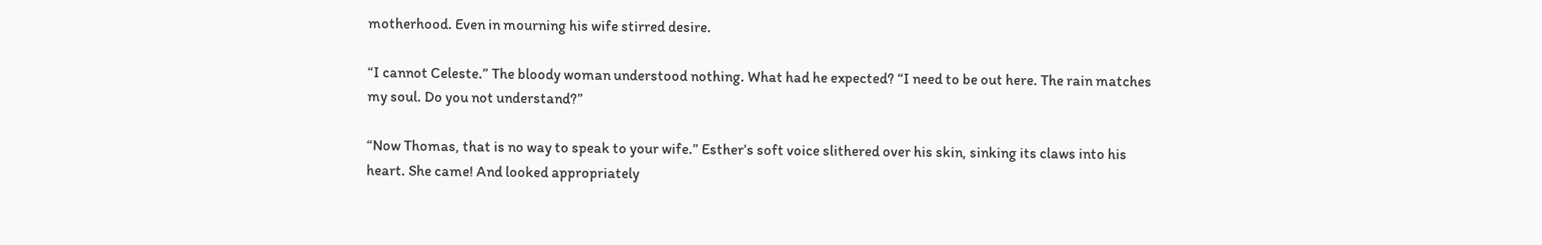motherhood. Even in mourning his wife stirred desire.

“I cannot Celeste.” The bloody woman understood nothing. What had he expected? “I need to be out here. The rain matches my soul. Do you not understand?”

“Now Thomas, that is no way to speak to your wife.” Esther’s soft voice slithered over his skin, sinking its claws into his heart. She came! And looked appropriately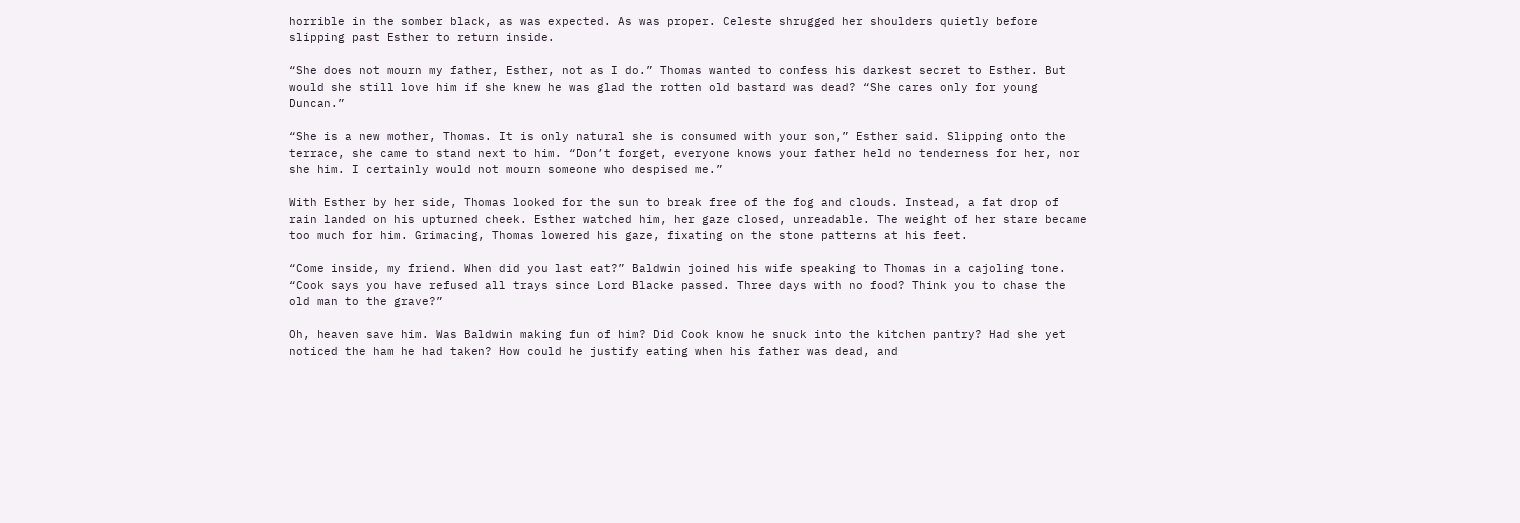horrible in the somber black, as was expected. As was proper. Celeste shrugged her shoulders quietly before slipping past Esther to return inside.

“She does not mourn my father, Esther, not as I do.” Thomas wanted to confess his darkest secret to Esther. But would she still love him if she knew he was glad the rotten old bastard was dead? “She cares only for young Duncan.”

“She is a new mother, Thomas. It is only natural she is consumed with your son,” Esther said. Slipping onto the terrace, she came to stand next to him. “Don’t forget, everyone knows your father held no tenderness for her, nor she him. I certainly would not mourn someone who despised me.”

With Esther by her side, Thomas looked for the sun to break free of the fog and clouds. Instead, a fat drop of rain landed on his upturned cheek. Esther watched him, her gaze closed, unreadable. The weight of her stare became too much for him. Grimacing, Thomas lowered his gaze, fixating on the stone patterns at his feet.

“Come inside, my friend. When did you last eat?” Baldwin joined his wife speaking to Thomas in a cajoling tone. “Cook says you have refused all trays since Lord Blacke passed. Three days with no food? Think you to chase the old man to the grave?”

Oh, heaven save him. Was Baldwin making fun of him? Did Cook know he snuck into the kitchen pantry? Had she yet noticed the ham he had taken? How could he justify eating when his father was dead, and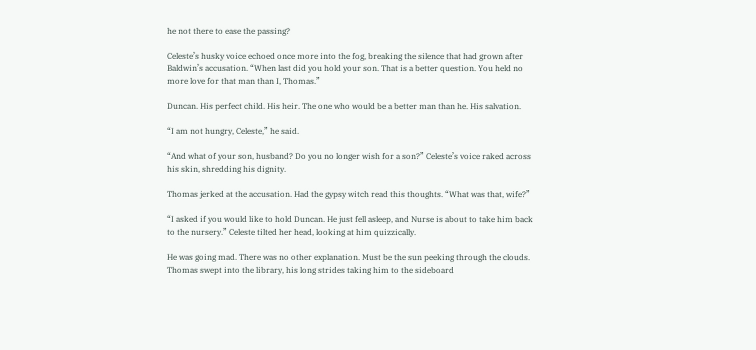he not there to ease the passing?

Celeste’s husky voice echoed once more into the fog, breaking the silence that had grown after Baldwin’s accusation. “When last did you hold your son. That is a better question. You held no more love for that man than I, Thomas.”

Duncan. His perfect child. His heir. The one who would be a better man than he. His salvation.

“I am not hungry, Celeste,” he said.

“And what of your son, husband? Do you no longer wish for a son?” Celeste’s voice raked across his skin, shredding his dignity.

Thomas jerked at the accusation. Had the gypsy witch read this thoughts. “What was that, wife?”

“I asked if you would like to hold Duncan. He just fell asleep, and Nurse is about to take him back to the nursery.” Celeste tilted her head, looking at him quizzically.

He was going mad. There was no other explanation. Must be the sun peeking through the clouds. Thomas swept into the library, his long strides taking him to the sideboard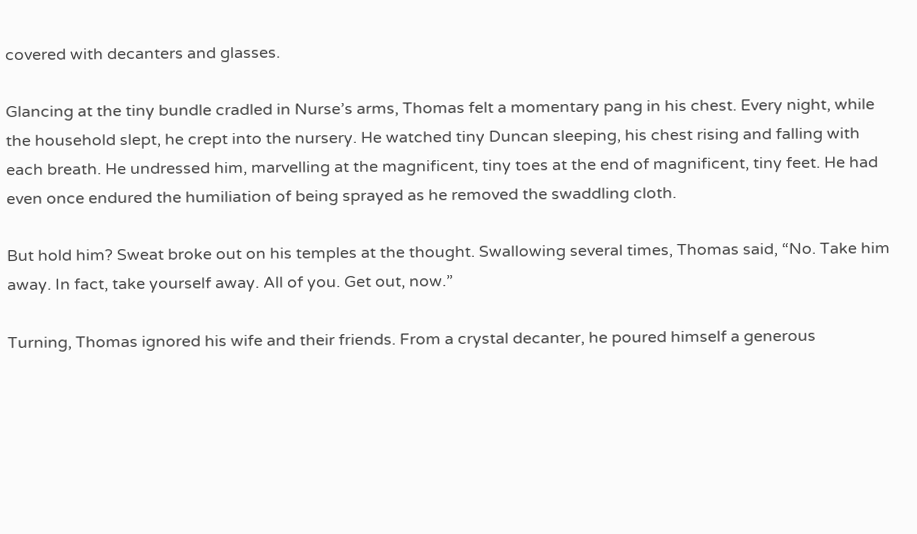covered with decanters and glasses.

Glancing at the tiny bundle cradled in Nurse’s arms, Thomas felt a momentary pang in his chest. Every night, while the household slept, he crept into the nursery. He watched tiny Duncan sleeping, his chest rising and falling with each breath. He undressed him, marvelling at the magnificent, tiny toes at the end of magnificent, tiny feet. He had even once endured the humiliation of being sprayed as he removed the swaddling cloth.

But hold him? Sweat broke out on his temples at the thought. Swallowing several times, Thomas said, “No. Take him away. In fact, take yourself away. All of you. Get out, now.”

Turning, Thomas ignored his wife and their friends. From a crystal decanter, he poured himself a generous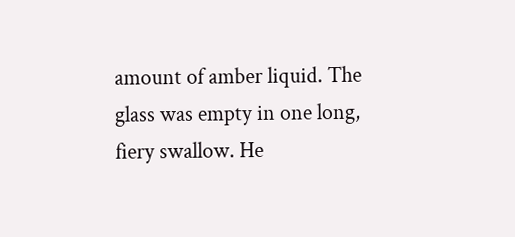amount of amber liquid. The glass was empty in one long, fiery swallow. He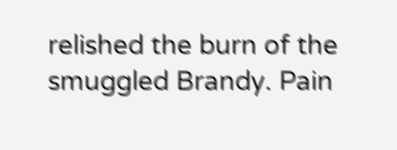relished the burn of the smuggled Brandy. Pain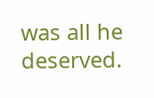was all he deserved.